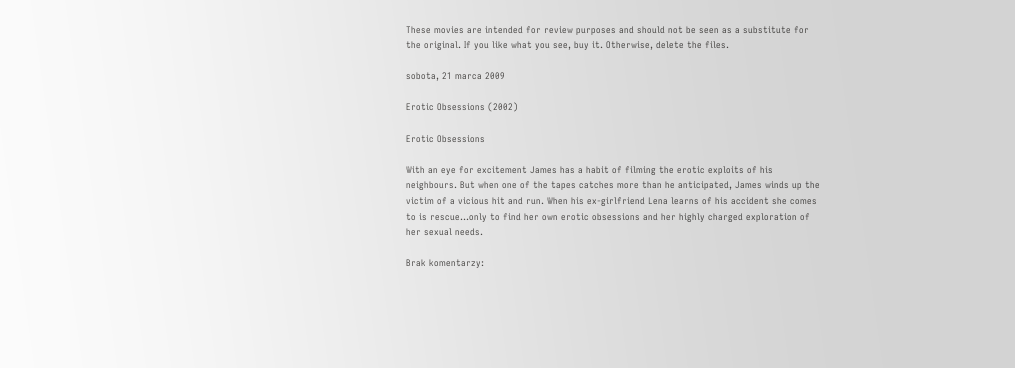These movies are intended for review purposes and should not be seen as a substitute for the original. If you like what you see, buy it. Otherwise, delete the files.

sobota, 21 marca 2009

Erotic Obsessions (2002)

Erotic Obsessions

With an eye for excitement James has a habit of filming the erotic exploits of his neighbours. But when one of the tapes catches more than he anticipated, James winds up the victim of a vicious hit and run. When his ex-girlfriend Lena learns of his accident she comes to is rescue...only to find her own erotic obsessions and her highly charged exploration of her sexual needs.

Brak komentarzy: